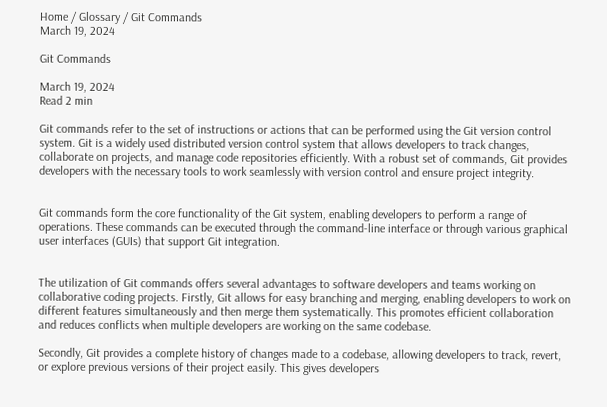Home / Glossary / Git Commands
March 19, 2024

Git Commands

March 19, 2024
Read 2 min

Git commands refer to the set of instructions or actions that can be performed using the Git version control system. Git is a widely used distributed version control system that allows developers to track changes, collaborate on projects, and manage code repositories efficiently. With a robust set of commands, Git provides developers with the necessary tools to work seamlessly with version control and ensure project integrity.


Git commands form the core functionality of the Git system, enabling developers to perform a range of operations. These commands can be executed through the command-line interface or through various graphical user interfaces (GUIs) that support Git integration.


The utilization of Git commands offers several advantages to software developers and teams working on collaborative coding projects. Firstly, Git allows for easy branching and merging, enabling developers to work on different features simultaneously and then merge them systematically. This promotes efficient collaboration and reduces conflicts when multiple developers are working on the same codebase.

Secondly, Git provides a complete history of changes made to a codebase, allowing developers to track, revert, or explore previous versions of their project easily. This gives developers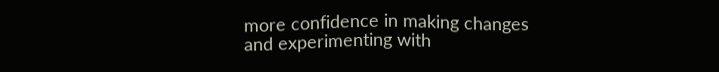more confidence in making changes and experimenting with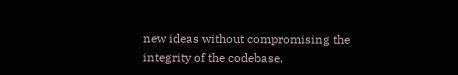new ideas without compromising the integrity of the codebase.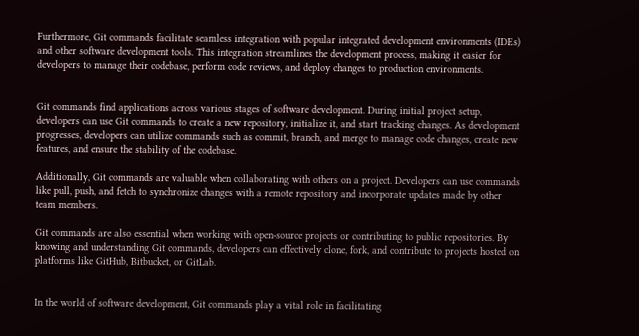Furthermore, Git commands facilitate seamless integration with popular integrated development environments (IDEs) and other software development tools. This integration streamlines the development process, making it easier for developers to manage their codebase, perform code reviews, and deploy changes to production environments.


Git commands find applications across various stages of software development. During initial project setup, developers can use Git commands to create a new repository, initialize it, and start tracking changes. As development progresses, developers can utilize commands such as commit, branch, and merge to manage code changes, create new features, and ensure the stability of the codebase.

Additionally, Git commands are valuable when collaborating with others on a project. Developers can use commands like pull, push, and fetch to synchronize changes with a remote repository and incorporate updates made by other team members.

Git commands are also essential when working with open-source projects or contributing to public repositories. By knowing and understanding Git commands, developers can effectively clone, fork, and contribute to projects hosted on platforms like GitHub, Bitbucket, or GitLab.


In the world of software development, Git commands play a vital role in facilitating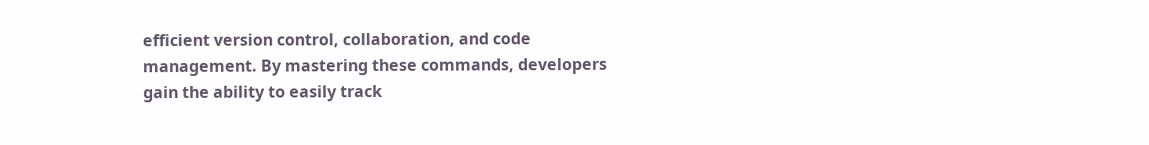efficient version control, collaboration, and code management. By mastering these commands, developers gain the ability to easily track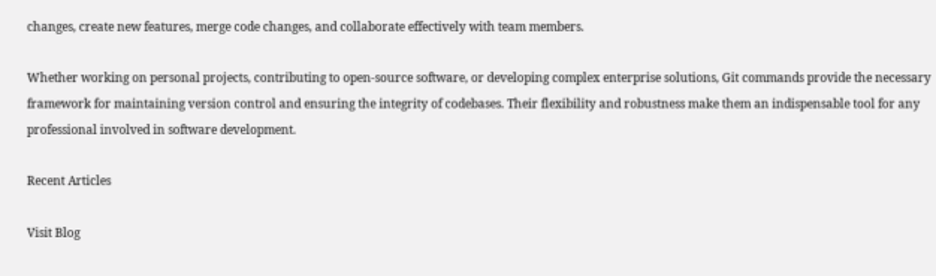changes, create new features, merge code changes, and collaborate effectively with team members.

Whether working on personal projects, contributing to open-source software, or developing complex enterprise solutions, Git commands provide the necessary framework for maintaining version control and ensuring the integrity of codebases. Their flexibility and robustness make them an indispensable tool for any professional involved in software development.

Recent Articles

Visit Blog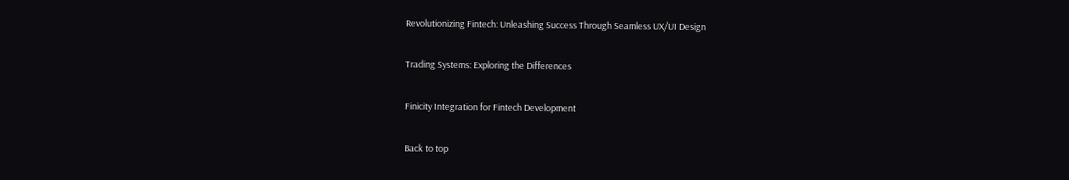Revolutionizing Fintech: Unleashing Success Through Seamless UX/UI Design

Trading Systems: Exploring the Differences

Finicity Integration for Fintech Development

Back to top